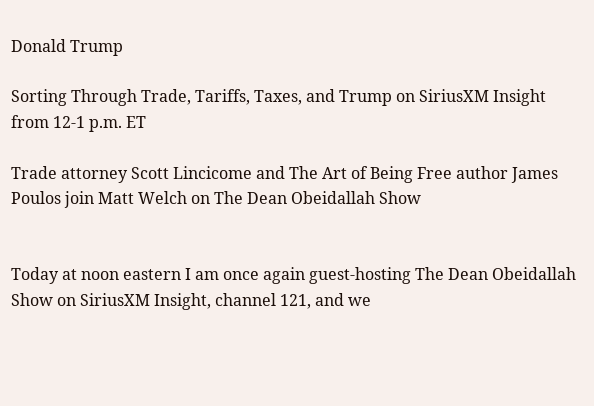Donald Trump

Sorting Through Trade, Tariffs, Taxes, and Trump on SiriusXM Insight from 12-1 p.m. ET

Trade attorney Scott Lincicome and The Art of Being Free author James Poulos join Matt Welch on The Dean Obeidallah Show


Today at noon eastern I am once again guest-hosting The Dean Obeidallah Show on SiriusXM Insight, channel 121, and we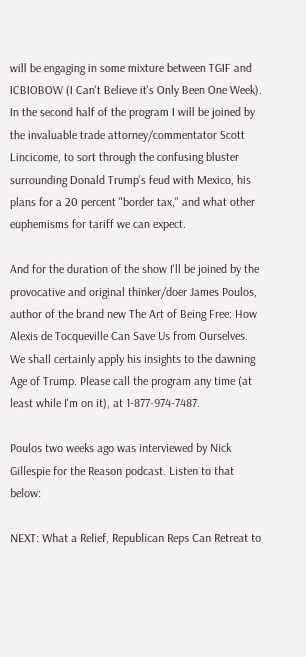will be engaging in some mixture between TGIF and ICBIOBOW (I Can't Believe it's Only Been One Week). In the second half of the program I will be joined by the invaluable trade attorney/commentator Scott Lincicome, to sort through the confusing bluster surrounding Donald Trump's feud with Mexico, his plans for a 20 percent "border tax," and what other euphemisms for tariff we can expect.

And for the duration of the show I'll be joined by the provocative and original thinker/doer James Poulos, author of the brand new The Art of Being Free: How Alexis de Tocqueville Can Save Us from Ourselves. We shall certainly apply his insights to the dawning Age of Trump. Please call the program any time (at least while I'm on it), at 1-877-974-7487.

Poulos two weeks ago was interviewed by Nick Gillespie for the Reason podcast. Listen to that below:

NEXT: What a Relief, Republican Reps Can Retreat to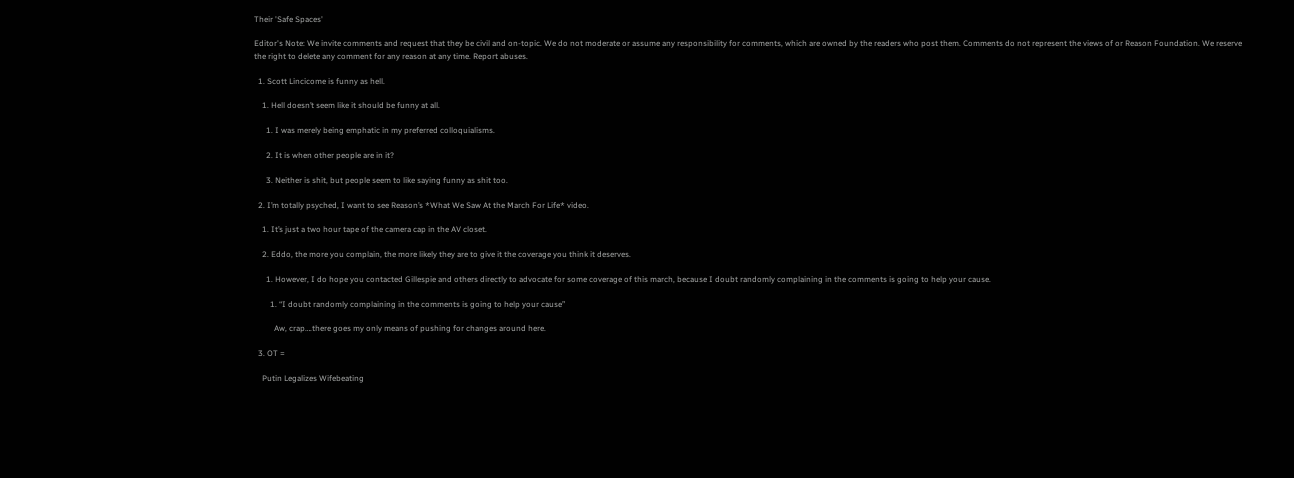Their 'Safe Spaces'

Editor's Note: We invite comments and request that they be civil and on-topic. We do not moderate or assume any responsibility for comments, which are owned by the readers who post them. Comments do not represent the views of or Reason Foundation. We reserve the right to delete any comment for any reason at any time. Report abuses.

  1. Scott Lincicome is funny as hell.

    1. Hell doesn’t seem like it should be funny at all.

      1. I was merely being emphatic in my preferred colloquialisms.

      2. It is when other people are in it?

      3. Neither is shit, but people seem to like saying funny as shit too.

  2. I’m totally psyched, I want to see Reason’s *What We Saw At the March For Life* video.

    1. It’s just a two hour tape of the camera cap in the AV closet.

    2. Eddo, the more you complain, the more likely they are to give it the coverage you think it deserves.

      1. However, I do hope you contacted Gillespie and others directly to advocate for some coverage of this march, because I doubt randomly complaining in the comments is going to help your cause.

        1. “I doubt randomly complaining in the comments is going to help your cause”

          Aw, crap….there goes my only means of pushing for changes around here.

  3. OT =

    Putin Legalizes Wifebeating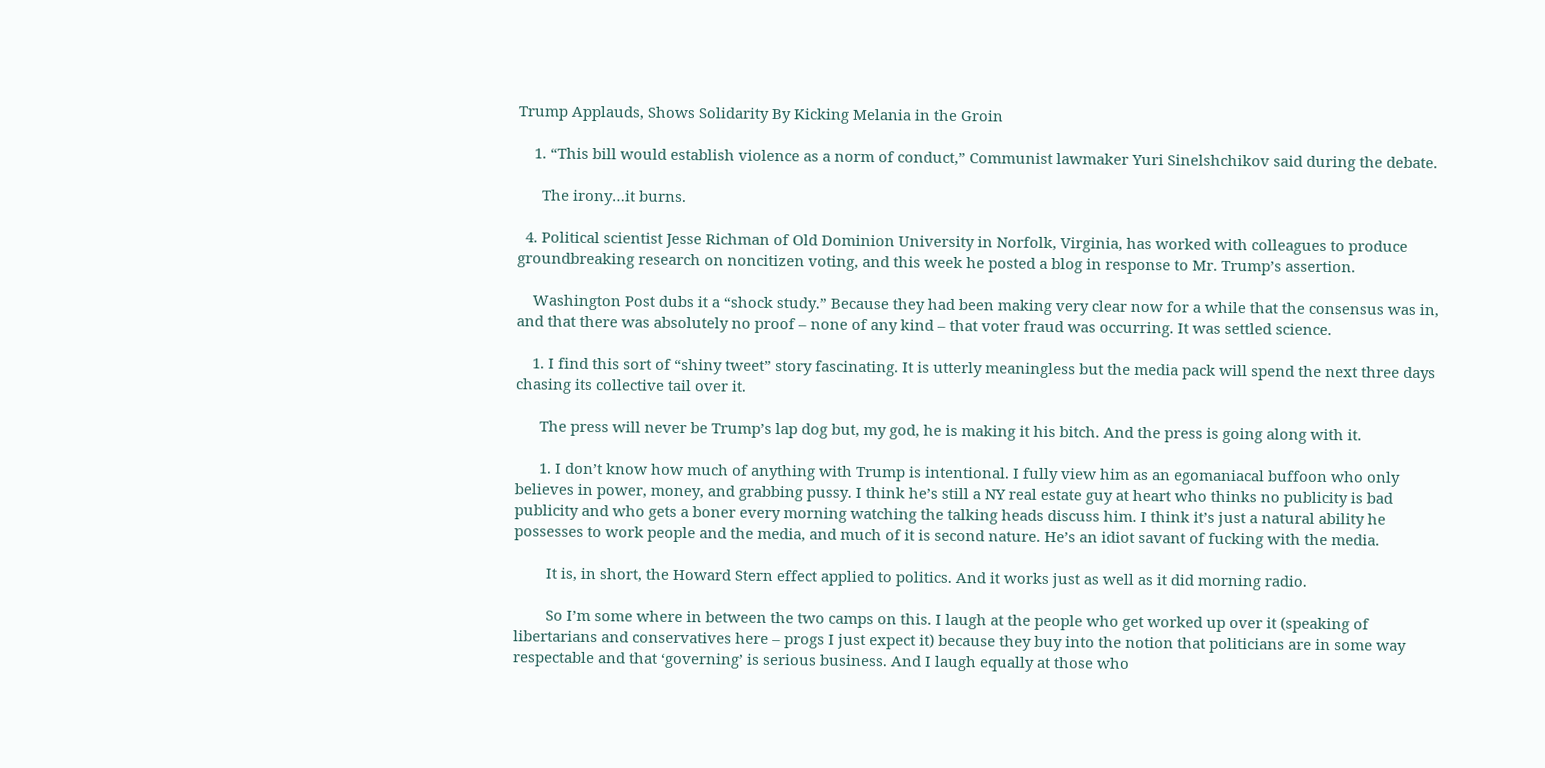Trump Applauds, Shows Solidarity By Kicking Melania in the Groin

    1. “This bill would establish violence as a norm of conduct,” Communist lawmaker Yuri Sinelshchikov said during the debate.

      The irony…it burns.

  4. Political scientist Jesse Richman of Old Dominion University in Norfolk, Virginia, has worked with colleagues to produce groundbreaking research on noncitizen voting, and this week he posted a blog in response to Mr. Trump’s assertion.

    Washington Post dubs it a “shock study.” Because they had been making very clear now for a while that the consensus was in, and that there was absolutely no proof – none of any kind – that voter fraud was occurring. It was settled science.

    1. I find this sort of “shiny tweet” story fascinating. It is utterly meaningless but the media pack will spend the next three days chasing its collective tail over it.

      The press will never be Trump’s lap dog but, my god, he is making it his bitch. And the press is going along with it.

      1. I don’t know how much of anything with Trump is intentional. I fully view him as an egomaniacal buffoon who only believes in power, money, and grabbing pussy. I think he’s still a NY real estate guy at heart who thinks no publicity is bad publicity and who gets a boner every morning watching the talking heads discuss him. I think it’s just a natural ability he possesses to work people and the media, and much of it is second nature. He’s an idiot savant of fucking with the media.

        It is, in short, the Howard Stern effect applied to politics. And it works just as well as it did morning radio.

        So I’m some where in between the two camps on this. I laugh at the people who get worked up over it (speaking of libertarians and conservatives here – progs I just expect it) because they buy into the notion that politicians are in some way respectable and that ‘governing’ is serious business. And I laugh equally at those who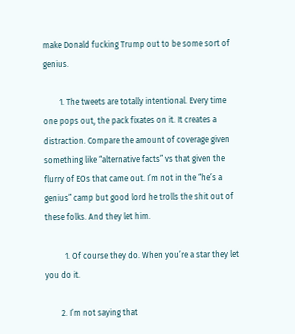make Donald fucking Trump out to be some sort of genius.

        1. The tweets are totally intentional. Every time one pops out, the pack fixates on it. It creates a distraction. Compare the amount of coverage given something like “alternative facts” vs that given the flurry of EOs that came out. I’m not in the “he’s a genius” camp but good lord he trolls the shit out of these folks. And they let him.

          1. Of course they do. When you’re a star they let you do it.

        2. I’m not saying that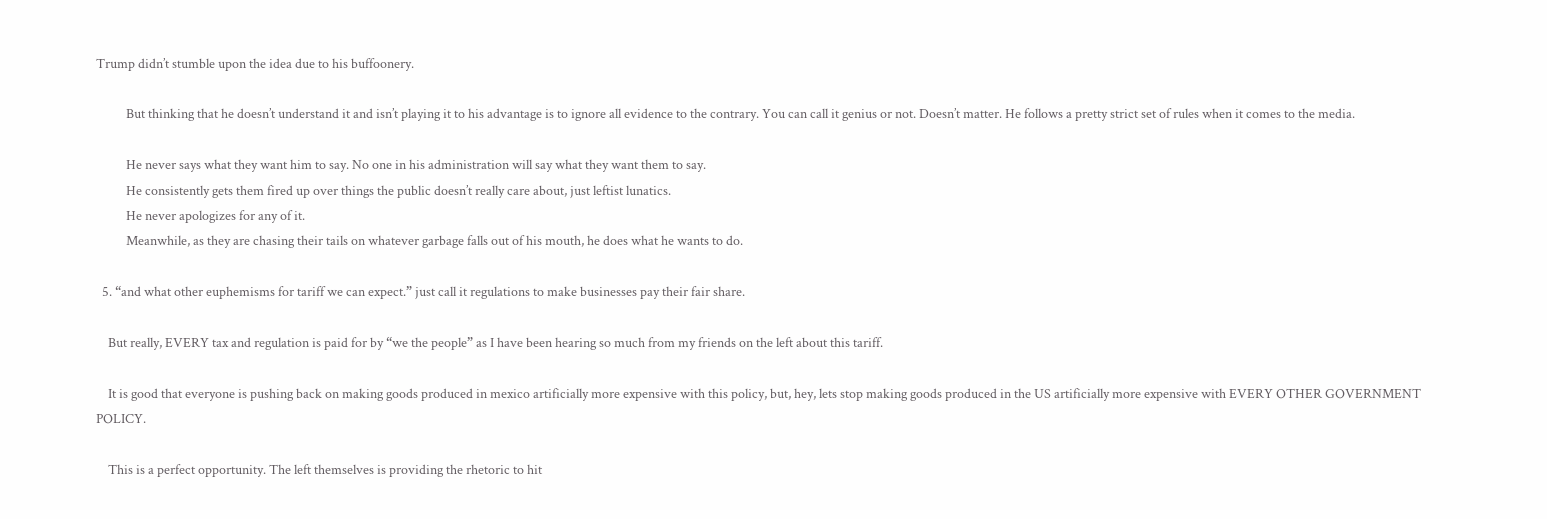Trump didn’t stumble upon the idea due to his buffoonery.

          But thinking that he doesn’t understand it and isn’t playing it to his advantage is to ignore all evidence to the contrary. You can call it genius or not. Doesn’t matter. He follows a pretty strict set of rules when it comes to the media.

          He never says what they want him to say. No one in his administration will say what they want them to say.
          He consistently gets them fired up over things the public doesn’t really care about, just leftist lunatics.
          He never apologizes for any of it.
          Meanwhile, as they are chasing their tails on whatever garbage falls out of his mouth, he does what he wants to do.

  5. “and what other euphemisms for tariff we can expect.” just call it regulations to make businesses pay their fair share.

    But really, EVERY tax and regulation is paid for by “we the people” as I have been hearing so much from my friends on the left about this tariff.

    It is good that everyone is pushing back on making goods produced in mexico artificially more expensive with this policy, but, hey, lets stop making goods produced in the US artificially more expensive with EVERY OTHER GOVERNMENT POLICY.

    This is a perfect opportunity. The left themselves is providing the rhetoric to hit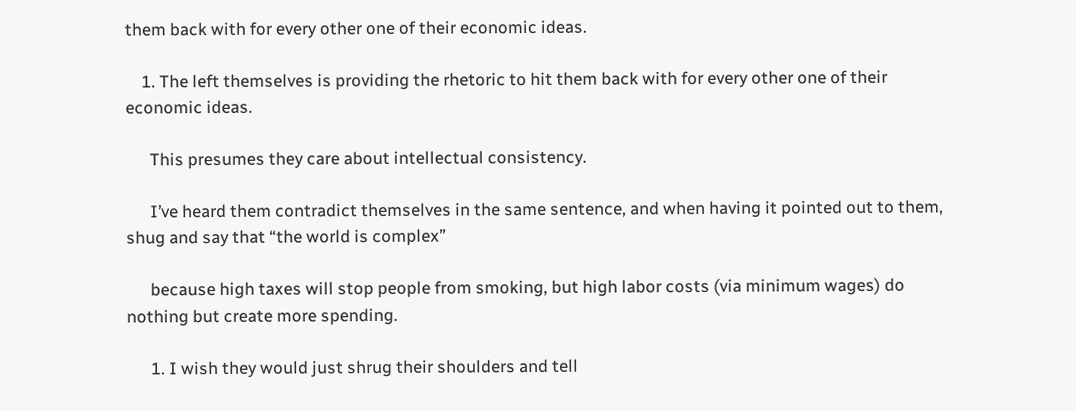them back with for every other one of their economic ideas.

    1. The left themselves is providing the rhetoric to hit them back with for every other one of their economic ideas.

      This presumes they care about intellectual consistency.

      I’ve heard them contradict themselves in the same sentence, and when having it pointed out to them, shug and say that “the world is complex”

      because high taxes will stop people from smoking, but high labor costs (via minimum wages) do nothing but create more spending.

      1. I wish they would just shrug their shoulders and tell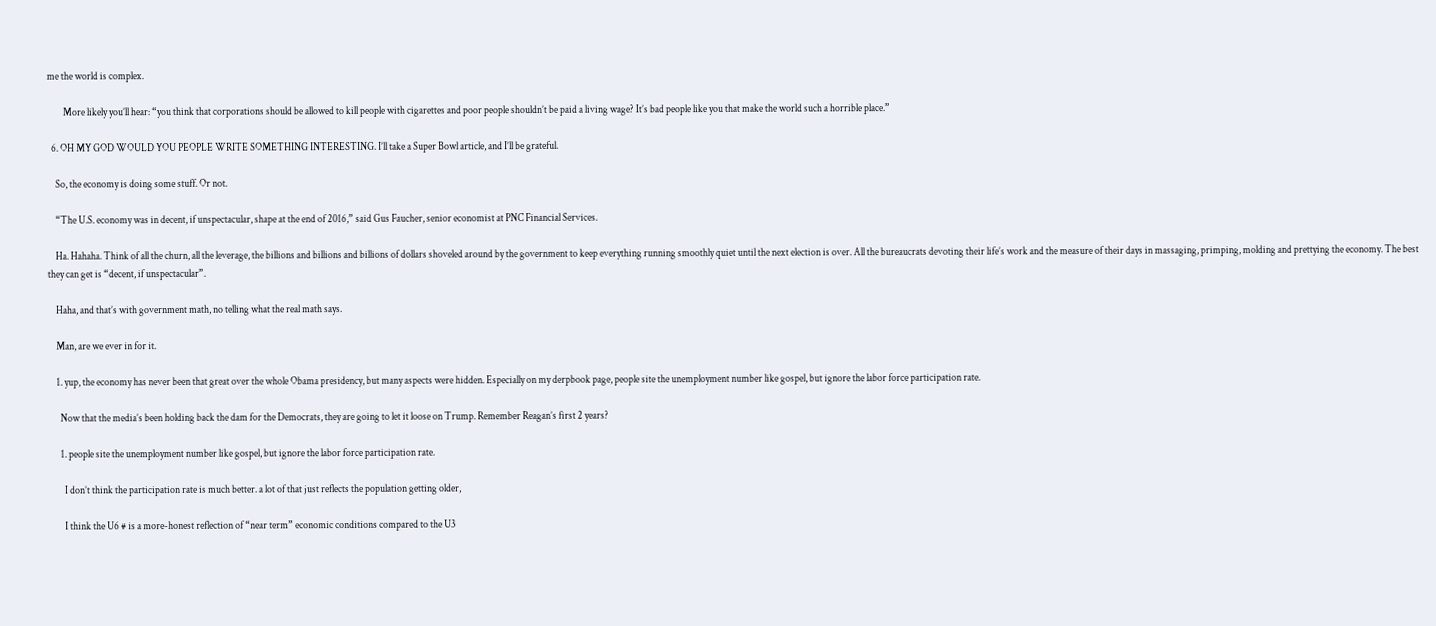me the world is complex.

        More likely you’ll hear: “you think that corporations should be allowed to kill people with cigarettes and poor people shouldn’t be paid a living wage? It’s bad people like you that make the world such a horrible place.”

  6. OH MY GOD WOULD YOU PEOPLE WRITE SOMETHING INTERESTING. I’ll take a Super Bowl article, and I’ll be grateful.

    So, the economy is doing some stuff. Or not.

    “The U.S. economy was in decent, if unspectacular, shape at the end of 2016,” said Gus Faucher, senior economist at PNC Financial Services.

    Ha. Hahaha. Think of all the churn, all the leverage, the billions and billions and billions of dollars shoveled around by the government to keep everything running smoothly quiet until the next election is over. All the bureaucrats devoting their life’s work and the measure of their days in massaging, primping, molding and prettying the economy. The best they can get is “decent, if unspectacular”.

    Haha, and that’s with government math, no telling what the real math says.

    Man, are we ever in for it.

    1. yup, the economy has never been that great over the whole Obama presidency, but many aspects were hidden. Especially on my derpbook page, people site the unemployment number like gospel, but ignore the labor force participation rate.

      Now that the media’s been holding back the dam for the Democrats, they are going to let it loose on Trump. Remember Reagan’s first 2 years?

      1. people site the unemployment number like gospel, but ignore the labor force participation rate.

        I don’t think the participation rate is much better. a lot of that just reflects the population getting older,

        I think the U6 # is a more-honest reflection of “near term” economic conditions compared to the U3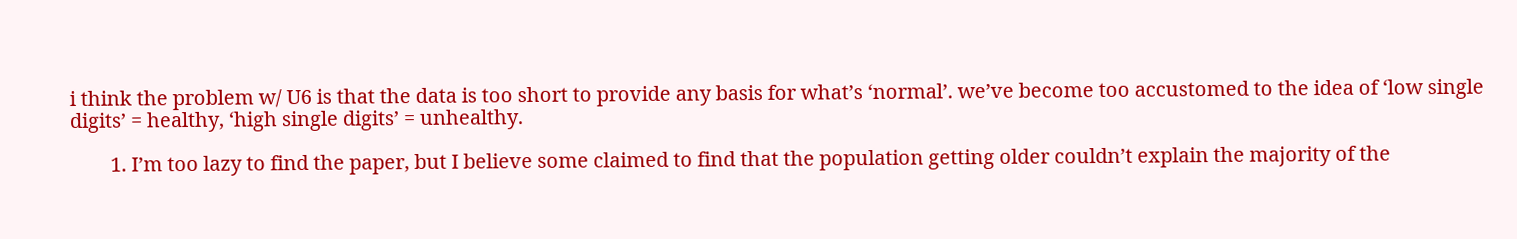i think the problem w/ U6 is that the data is too short to provide any basis for what’s ‘normal’. we’ve become too accustomed to the idea of ‘low single digits’ = healthy, ‘high single digits’ = unhealthy.

        1. I’m too lazy to find the paper, but I believe some claimed to find that the population getting older couldn’t explain the majority of the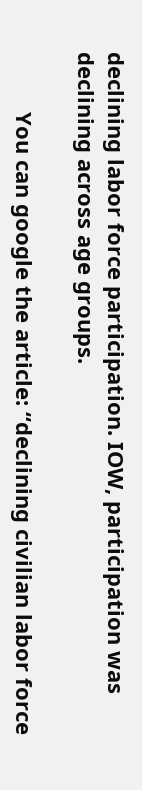declining labor force participation. IOW, participation was declining across age groups.

          You can google the article: “declining civilian labor force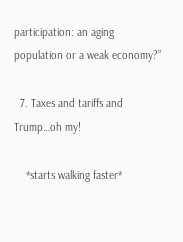participation: an aging population or a weak economy?”

  7. Taxes and tariffs and Trump…oh my!

    *starts walking faster*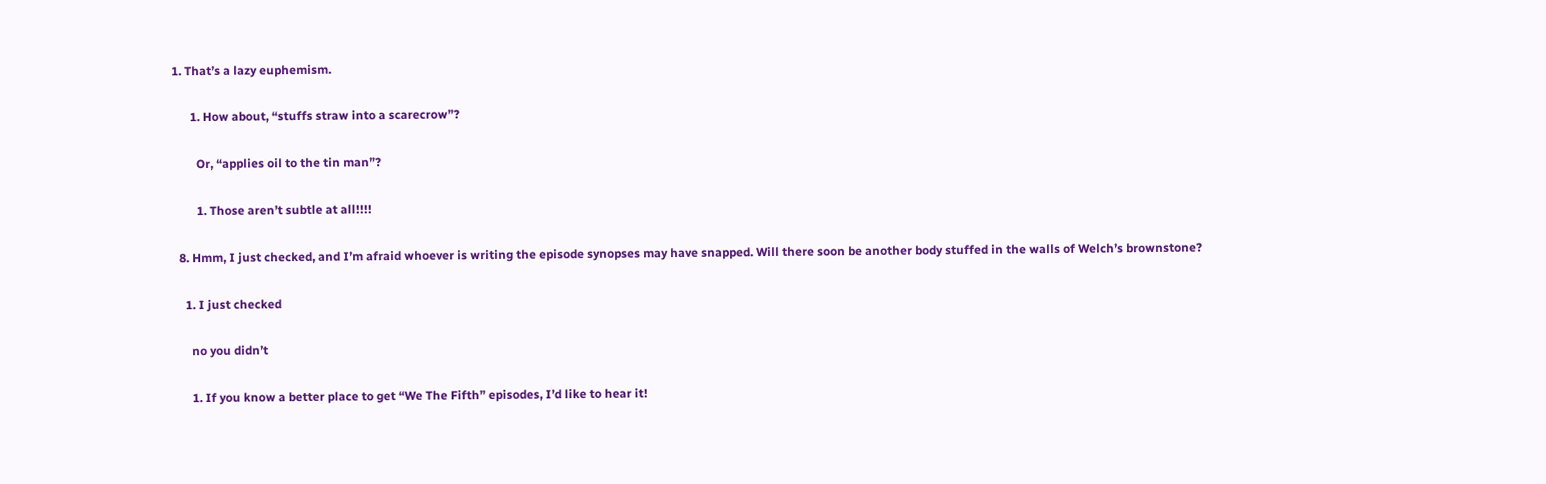1. That’s a lazy euphemism.

      1. How about, “stuffs straw into a scarecrow”?

        Or, “applies oil to the tin man”?

        1. Those aren’t subtle at all!!!!

  8. Hmm, I just checked, and I’m afraid whoever is writing the episode synopses may have snapped. Will there soon be another body stuffed in the walls of Welch’s brownstone?

    1. I just checked

      no you didn’t

      1. If you know a better place to get “We The Fifth” episodes, I’d like to hear it!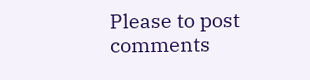Please to post comments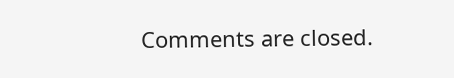Comments are closed.